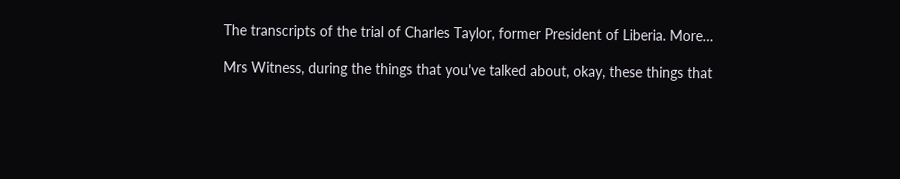The transcripts of the trial of Charles Taylor, former President of Liberia. More…

Mrs Witness, during the things that you've talked about, okay, these things that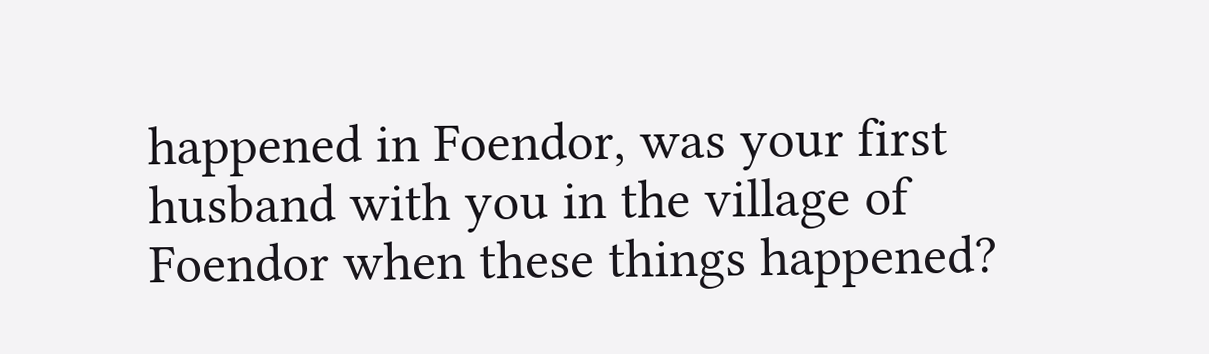happened in Foendor, was your first husband with you in the village of Foendor when these things happened?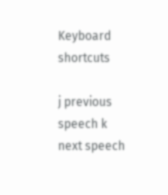Keyboard shortcuts

j previous speech k next speech